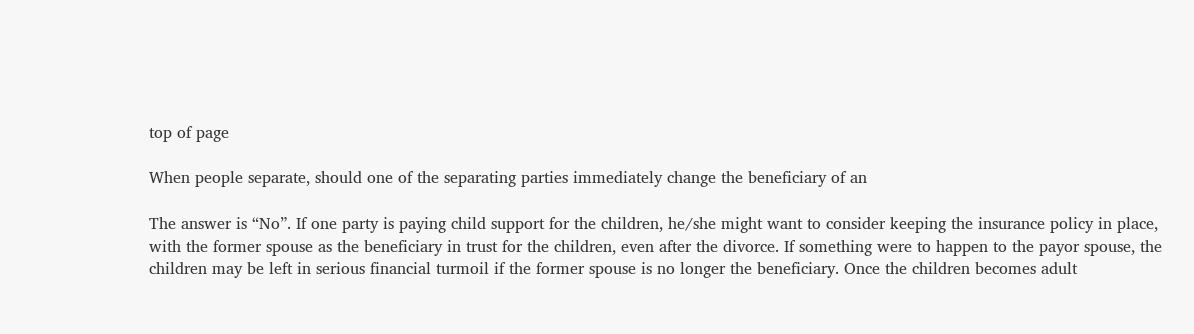top of page

When people separate, should one of the separating parties immediately change the beneficiary of an

The answer is “No”. If one party is paying child support for the children, he/she might want to consider keeping the insurance policy in place, with the former spouse as the beneficiary in trust for the children, even after the divorce. If something were to happen to the payor spouse, the children may be left in serious financial turmoil if the former spouse is no longer the beneficiary. Once the children becomes adult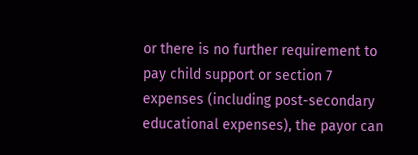or there is no further requirement to pay child support or section 7 expenses (including post-secondary educational expenses), the payor can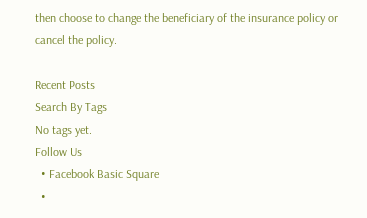then choose to change the beneficiary of the insurance policy or cancel the policy.

Recent Posts
Search By Tags
No tags yet.
Follow Us
  • Facebook Basic Square
  •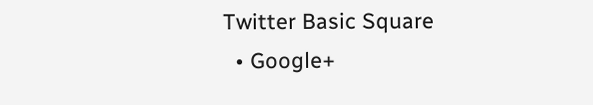Twitter Basic Square
  • Google+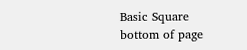Basic Square
bottom of page